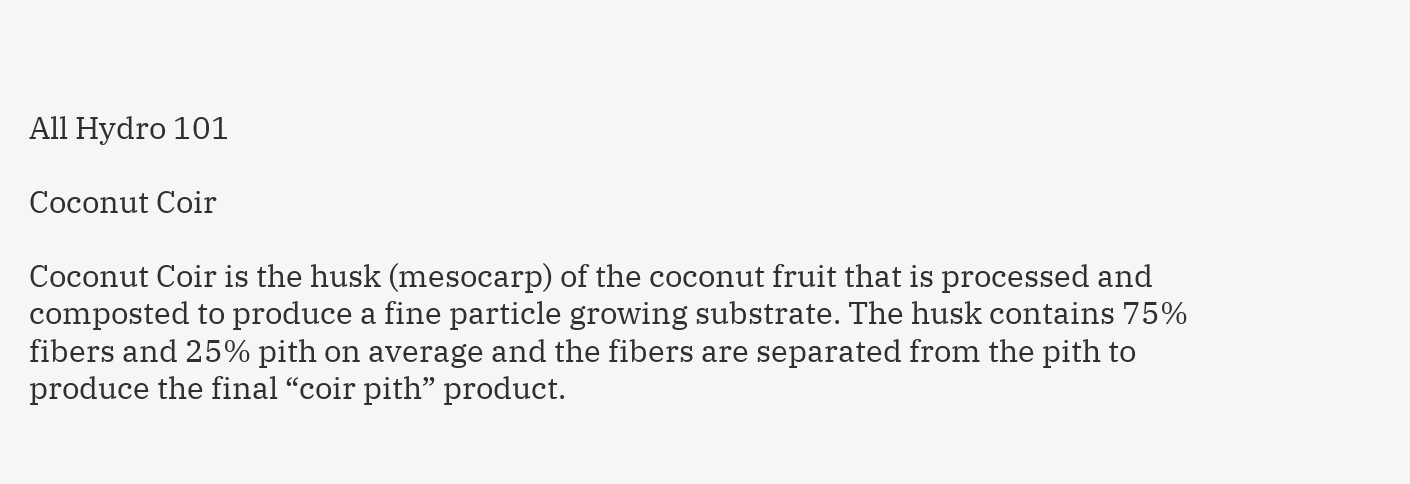All Hydro 101

Coconut Coir

Coconut Coir is the husk (mesocarp) of the coconut fruit that is processed and composted to produce a fine particle growing substrate. The husk contains 75% fibers and 25% pith on average and the fibers are separated from the pith to produce the final “coir pith” product.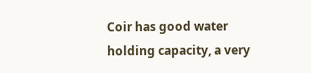Coir has good water holding capacity, a very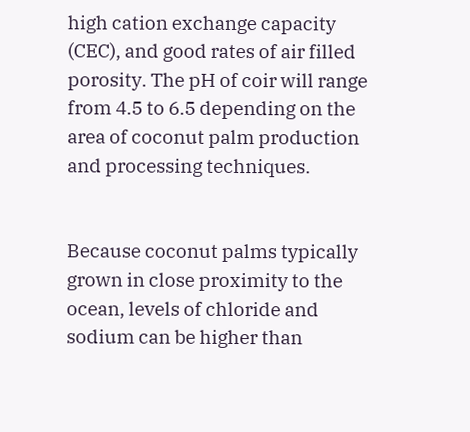high cation exchange capacity (CEC), and good rates of air filled porosity. The pH of coir will range from 4.5 to 6.5 depending on the area of coconut palm production and processing techniques.


Because coconut palms typically grown in close proximity to the ocean, levels of chloride and sodium can be higher than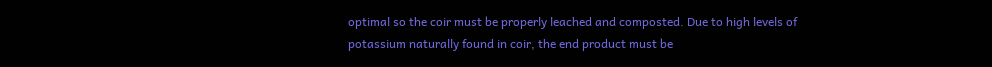optimal so the coir must be properly leached and composted. Due to high levels of potassium naturally found in coir, the end product must be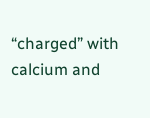“charged” with calcium and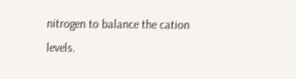nitrogen to balance the cation levels.